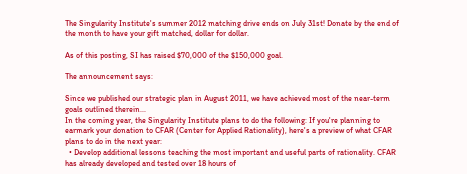The Singularity Institute's summer 2012 matching drive ends on July 31st! Donate by the end of the month to have your gift matched, dollar for dollar.

As of this posting, SI has raised $70,000 of the $150,000 goal.

The announcement says:

Since we published our strategic plan in August 2011, we have achieved most of the near-term goals outlined therein...
In the coming year, the Singularity Institute plans to do the following: If you're planning to earmark your donation to CFAR (Center for Applied Rationality), here's a preview of what CFAR plans to do in the next year:
  • Develop additional lessons teaching the most important and useful parts of rationality. CFAR has already developed and tested over 18 hours of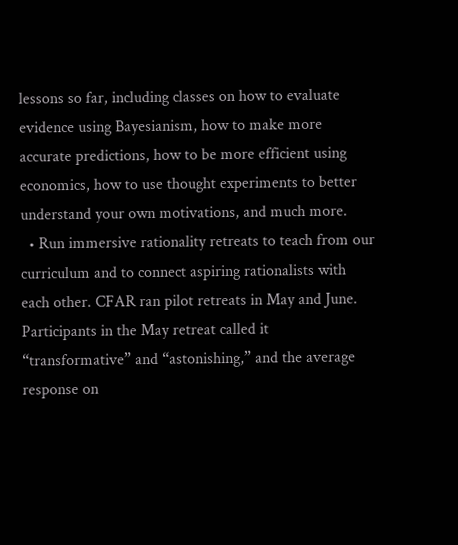lessons so far, including classes on how to evaluate evidence using Bayesianism, how to make more accurate predictions, how to be more efficient using economics, how to use thought experiments to better understand your own motivations, and much more.
  • Run immersive rationality retreats to teach from our curriculum and to connect aspiring rationalists with each other. CFAR ran pilot retreats in May and June. Participants in the May retreat called it “transformative” and “astonishing,” and the average response on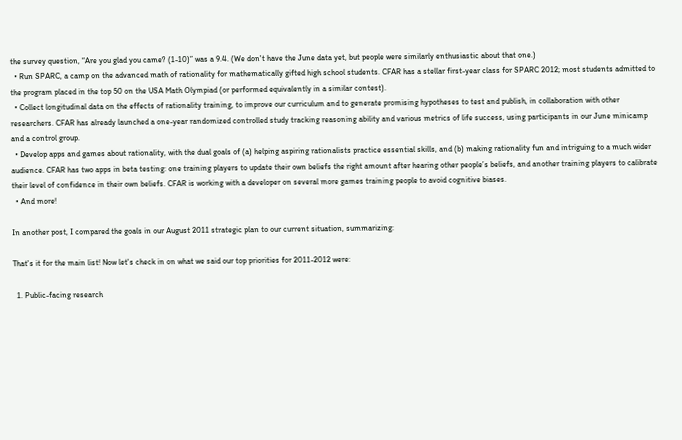the survey question, “Are you glad you came? (1-10)” was a 9.4. (We don't have the June data yet, but people were similarly enthusiastic about that one.)
  • Run SPARC, a camp on the advanced math of rationality for mathematically gifted high school students. CFAR has a stellar first-year class for SPARC 2012; most students admitted to the program placed in the top 50 on the USA Math Olympiad (or performed equivalently in a similar contest).
  • Collect longitudinal data on the effects of rationality training, to improve our curriculum and to generate promising hypotheses to test and publish, in collaboration with other researchers. CFAR has already launched a one-year randomized controlled study tracking reasoning ability and various metrics of life success, using participants in our June minicamp and a control group.
  • Develop apps and games about rationality, with the dual goals of (a) helping aspiring rationalists practice essential skills, and (b) making rationality fun and intriguing to a much wider audience. CFAR has two apps in beta testing: one training players to update their own beliefs the right amount after hearing other people’s beliefs, and another training players to calibrate their level of confidence in their own beliefs. CFAR is working with a developer on several more games training people to avoid cognitive biases.
  • And more!

In another post, I compared the goals in our August 2011 strategic plan to our current situation, summarizing:

That's it for the main list! Now let's check in on what we said our top priorities for 2011-2012 were:

  1. Public-facing research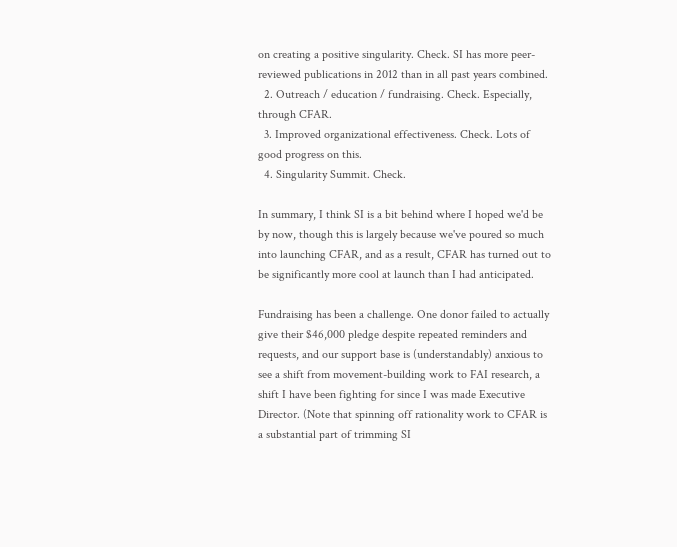on creating a positive singularity. Check. SI has more peer-reviewed publications in 2012 than in all past years combined.
  2. Outreach / education / fundraising. Check. Especially, through CFAR.
  3. Improved organizational effectiveness. Check. Lots of good progress on this.
  4. Singularity Summit. Check.

In summary, I think SI is a bit behind where I hoped we'd be by now, though this is largely because we've poured so much into launching CFAR, and as a result, CFAR has turned out to be significantly more cool at launch than I had anticipated.

Fundraising has been a challenge. One donor failed to actually give their $46,000 pledge despite repeated reminders and requests, and our support base is (understandably) anxious to see a shift from movement-building work to FAI research, a shift I have been fighting for since I was made Executive Director. (Note that spinning off rationality work to CFAR is a substantial part of trimming SI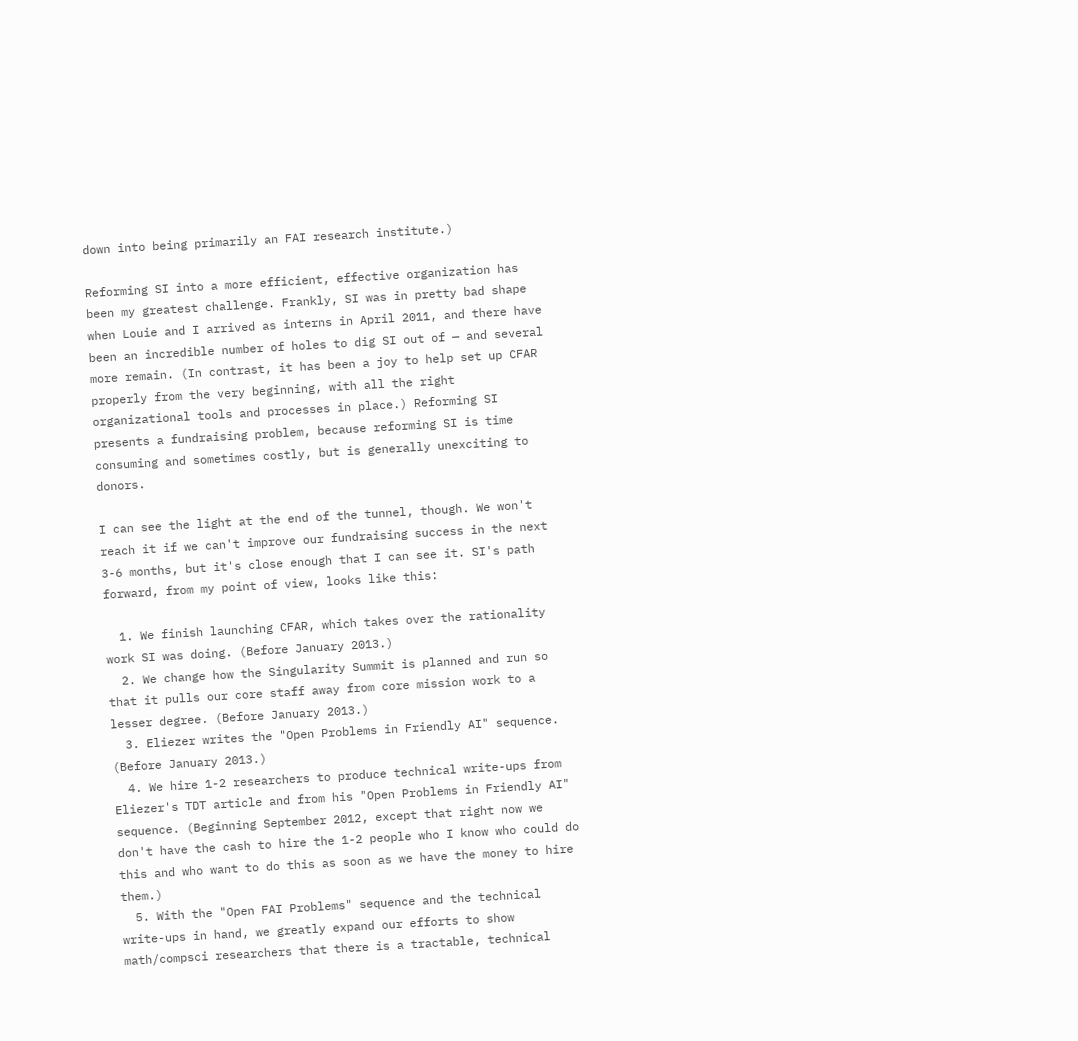down into being primarily an FAI research institute.)

Reforming SI into a more efficient, effective organization has been my greatest challenge. Frankly, SI was in pretty bad shape when Louie and I arrived as interns in April 2011, and there have been an incredible number of holes to dig SI out of — and several more remain. (In contrast, it has been a joy to help set up CFAR properly from the very beginning, with all the right organizational tools and processes in place.) Reforming SI presents a fundraising problem, because reforming SI is time consuming and sometimes costly, but is generally unexciting to donors.

I can see the light at the end of the tunnel, though. We won't reach it if we can't improve our fundraising success in the next 3-6 months, but it's close enough that I can see it. SI's path forward, from my point of view, looks like this:

  1. We finish launching CFAR, which takes over the rationality work SI was doing. (Before January 2013.)
  2. We change how the Singularity Summit is planned and run so that it pulls our core staff away from core mission work to a lesser degree. (Before January 2013.)
  3. Eliezer writes the "Open Problems in Friendly AI" sequence. (Before January 2013.)
  4. We hire 1-2 researchers to produce technical write-ups from Eliezer's TDT article and from his "Open Problems in Friendly AI" sequence. (Beginning September 2012, except that right now we don't have the cash to hire the 1-2 people who I know who could do this and who want to do this as soon as we have the money to hire them.)
  5. With the "Open FAI Problems" sequence and the technical write-ups in hand, we greatly expand our efforts to show math/compsci researchers that there is a tractable, technical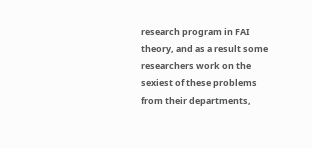research program in FAI theory, and as a result some researchers work on the sexiest of these problems from their departments,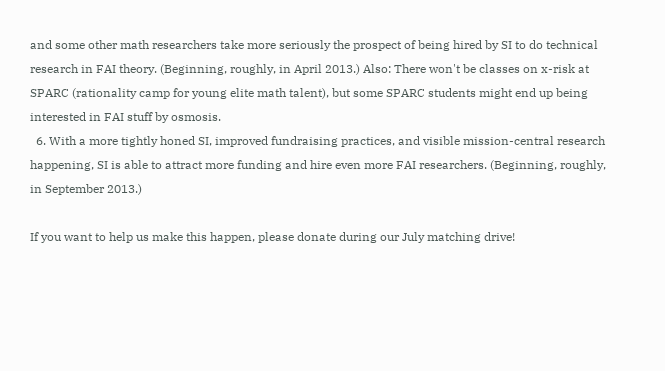and some other math researchers take more seriously the prospect of being hired by SI to do technical research in FAI theory. (Beginning, roughly, in April 2013.) Also: There won't be classes on x-risk at SPARC (rationality camp for young elite math talent), but some SPARC students might end up being interested in FAI stuff by osmosis.
  6. With a more tightly honed SI, improved fundraising practices, and visible mission-central research happening, SI is able to attract more funding and hire even more FAI researchers. (Beginning, roughly, in September 2013.)

If you want to help us make this happen, please donate during our July matching drive!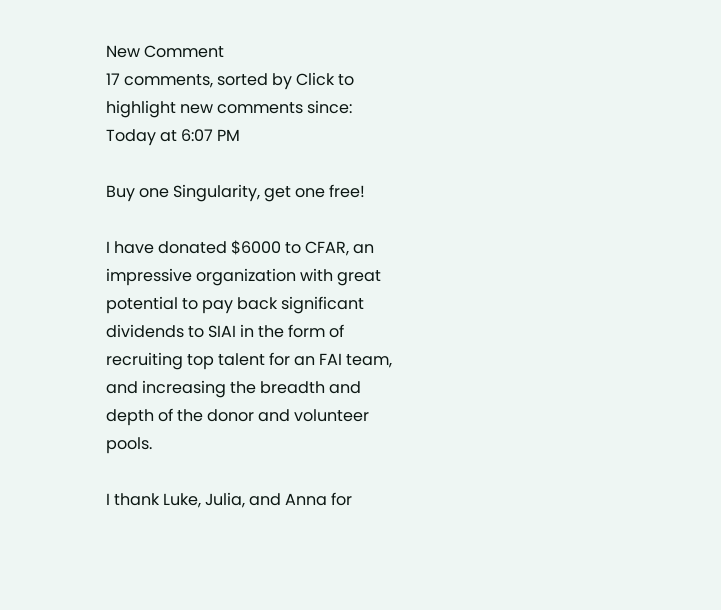New Comment
17 comments, sorted by Click to highlight new comments since: Today at 6:07 PM

Buy one Singularity, get one free!

I have donated $6000 to CFAR, an impressive organization with great potential to pay back significant dividends to SIAI in the form of recruiting top talent for an FAI team, and increasing the breadth and depth of the donor and volunteer pools.

I thank Luke, Julia, and Anna for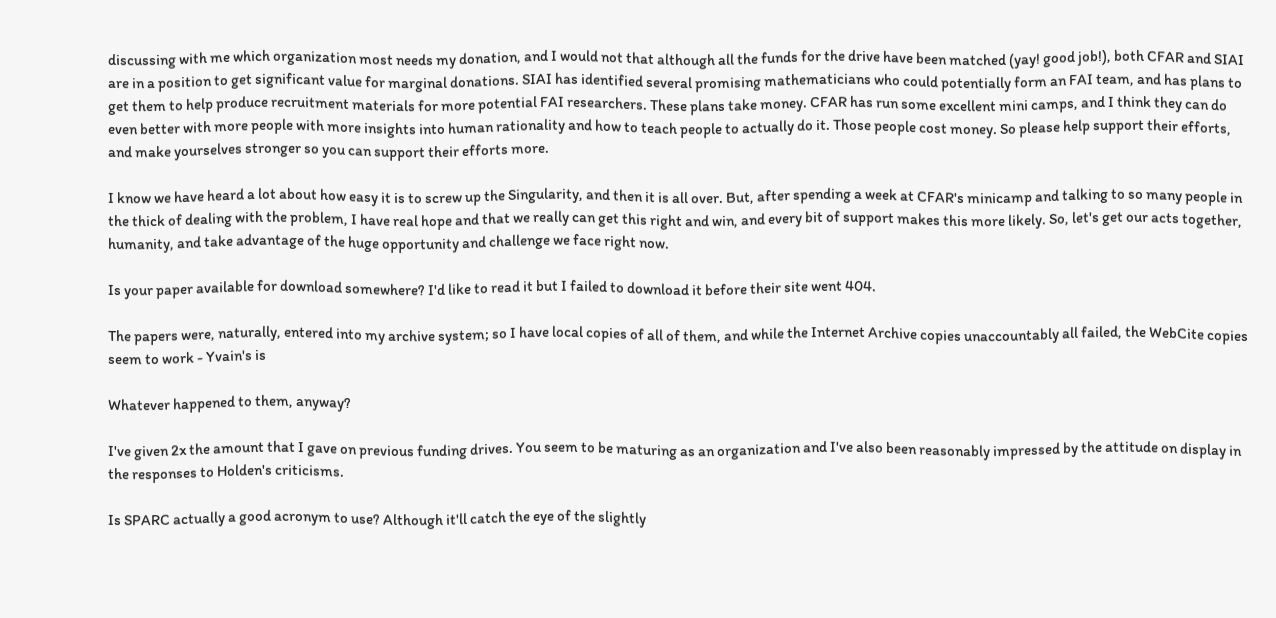discussing with me which organization most needs my donation, and I would not that although all the funds for the drive have been matched (yay! good job!), both CFAR and SIAI are in a position to get significant value for marginal donations. SIAI has identified several promising mathematicians who could potentially form an FAI team, and has plans to get them to help produce recruitment materials for more potential FAI researchers. These plans take money. CFAR has run some excellent mini camps, and I think they can do even better with more people with more insights into human rationality and how to teach people to actually do it. Those people cost money. So please help support their efforts, and make yourselves stronger so you can support their efforts more.

I know we have heard a lot about how easy it is to screw up the Singularity, and then it is all over. But, after spending a week at CFAR's minicamp and talking to so many people in the thick of dealing with the problem, I have real hope and that we really can get this right and win, and every bit of support makes this more likely. So, let's get our acts together, humanity, and take advantage of the huge opportunity and challenge we face right now.

Is your paper available for download somewhere? I'd like to read it but I failed to download it before their site went 404.

The papers were, naturally, entered into my archive system; so I have local copies of all of them, and while the Internet Archive copies unaccountably all failed, the WebCite copies seem to work - Yvain's is

Whatever happened to them, anyway?

I've given 2x the amount that I gave on previous funding drives. You seem to be maturing as an organization and I've also been reasonably impressed by the attitude on display in the responses to Holden's criticisms.

Is SPARC actually a good acronym to use? Although it'll catch the eye of the slightly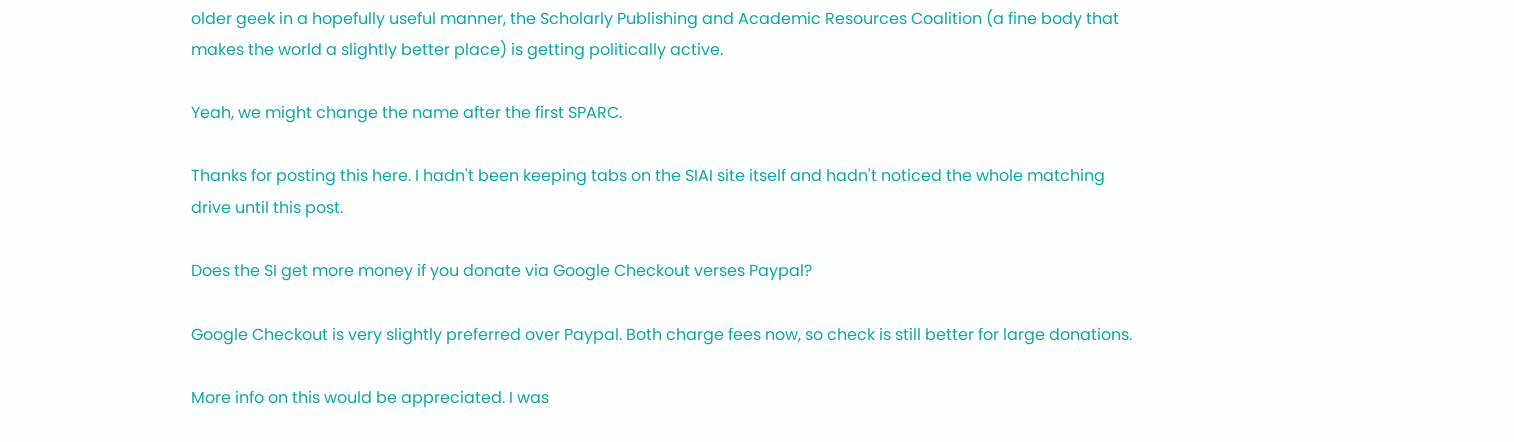older geek in a hopefully useful manner, the Scholarly Publishing and Academic Resources Coalition (a fine body that makes the world a slightly better place) is getting politically active.

Yeah, we might change the name after the first SPARC.

Thanks for posting this here. I hadn't been keeping tabs on the SIAI site itself and hadn't noticed the whole matching drive until this post.

Does the SI get more money if you donate via Google Checkout verses Paypal?

Google Checkout is very slightly preferred over Paypal. Both charge fees now, so check is still better for large donations.

More info on this would be appreciated. I was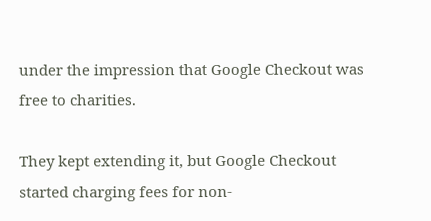under the impression that Google Checkout was free to charities.

They kept extending it, but Google Checkout started charging fees for non-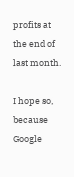profits at the end of last month.

I hope so, because Google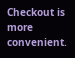Checkout is more convenient.